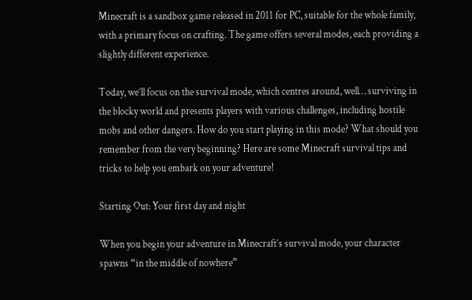Minecraft is a sandbox game released in 2011 for PC, suitable for the whole family, with a primary focus on crafting. The game offers several modes, each providing a slightly different experience.

Today, we’ll focus on the survival mode, which centres around, well… surviving in the blocky world and presents players with various challenges, including hostile mobs and other dangers. How do you start playing in this mode? What should you remember from the very beginning? Here are some Minecraft survival tips and tricks to help you embark on your adventure!

Starting Out: Your first day and night

When you begin your adventure in Minecraft’s survival mode, your character spawns “in the middle of nowhere”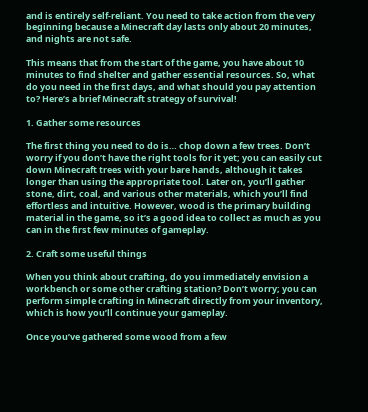and is entirely self-reliant. You need to take action from the very beginning because a Minecraft day lasts only about 20 minutes, and nights are not safe.

This means that from the start of the game, you have about 10 minutes to find shelter and gather essential resources. So, what do you need in the first days, and what should you pay attention to? Here’s a brief Minecraft strategy of survival!

1. Gather some resources

The first thing you need to do is… chop down a few trees. Don’t worry if you don’t have the right tools for it yet; you can easily cut down Minecraft trees with your bare hands, although it takes longer than using the appropriate tool. Later on, you’ll gather stone, dirt, coal, and various other materials, which you’ll find effortless and intuitive. However, wood is the primary building material in the game, so it’s a good idea to collect as much as you can in the first few minutes of gameplay.

2. Craft some useful things

When you think about crafting, do you immediately envision a workbench or some other crafting station? Don’t worry; you can perform simple crafting in Minecraft directly from your inventory, which is how you’ll continue your gameplay.

Once you’ve gathered some wood from a few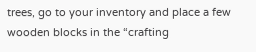trees, go to your inventory and place a few wooden blocks in the “crafting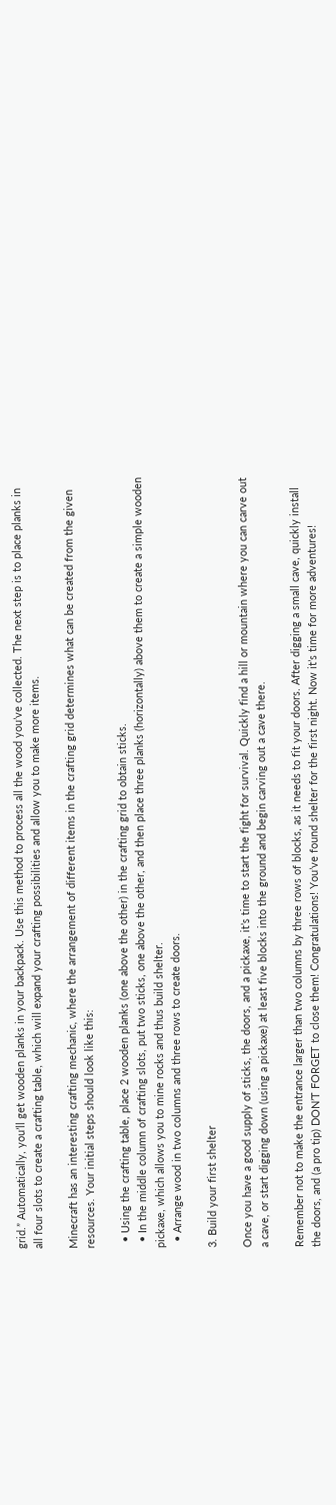grid.” Automatically, you’ll get wooden planks in your backpack. Use this method to process all the wood you’ve collected. The next step is to place planks in all four slots to create a crafting table, which will expand your crafting possibilities and allow you to make more items.

Minecraft has an interesting crafting mechanic, where the arrangement of different items in the crafting grid determines what can be created from the given resources. Your initial steps should look like this:

  • Using the crafting table, place 2 wooden planks (one above the other) in the crafting grid to obtain sticks.
  • In the middle column of crafting slots, put two sticks, one above the other, and then place three planks (horizontally) above them to create a simple wooden pickaxe, which allows you to mine rocks and thus build shelter.
  • Arrange wood in two columns and three rows to create doors.

3. Build your first shelter

Once you have a good supply of sticks, the doors, and a pickaxe, it’s time to start the fight for survival. Quickly find a hill or mountain where you can carve out a cave, or start digging down (using a pickaxe) at least five blocks into the ground and begin carving out a cave there.

Remember not to make the entrance larger than two columns by three rows of blocks, as it needs to fit your doors. After digging a small cave, quickly install the doors, and (a pro tip) DON’T FORGET to close them! Congratulations! You’ve found shelter for the first night. Now it’s time for more adventures!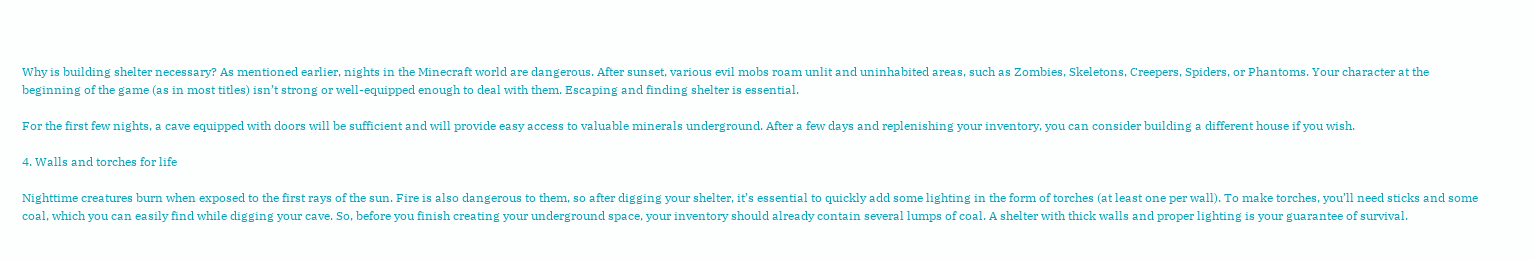Why is building shelter necessary? As mentioned earlier, nights in the Minecraft world are dangerous. After sunset, various evil mobs roam unlit and uninhabited areas, such as Zombies, Skeletons, Creepers, Spiders, or Phantoms. Your character at the beginning of the game (as in most titles) isn’t strong or well-equipped enough to deal with them. Escaping and finding shelter is essential.

For the first few nights, a cave equipped with doors will be sufficient and will provide easy access to valuable minerals underground. After a few days and replenishing your inventory, you can consider building a different house if you wish.

4. Walls and torches for life

Nighttime creatures burn when exposed to the first rays of the sun. Fire is also dangerous to them, so after digging your shelter, it’s essential to quickly add some lighting in the form of torches (at least one per wall). To make torches, you’ll need sticks and some coal, which you can easily find while digging your cave. So, before you finish creating your underground space, your inventory should already contain several lumps of coal. A shelter with thick walls and proper lighting is your guarantee of survival.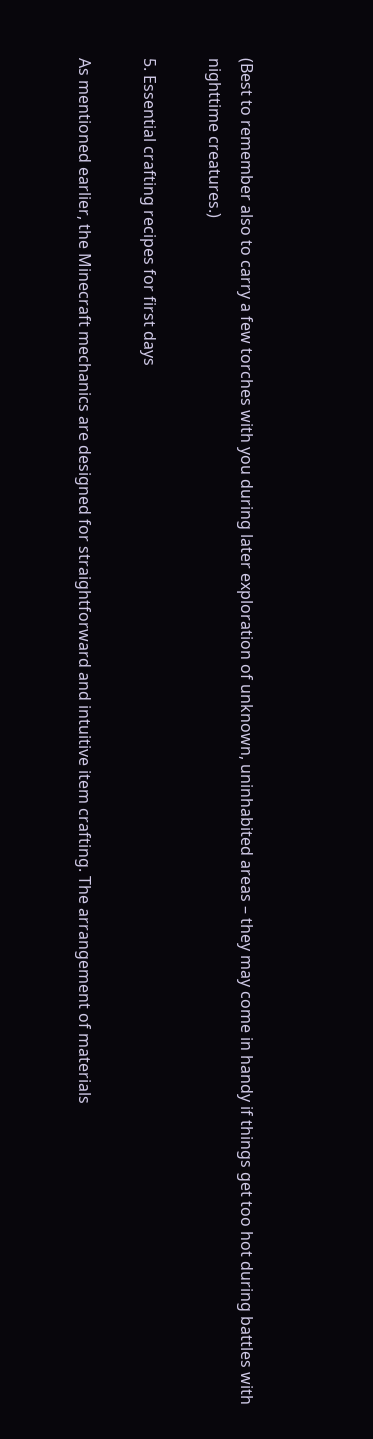(Best to remember also to carry a few torches with you during later exploration of unknown, uninhabited areas – they may come in handy if things get too hot during battles with nighttime creatures.)

5. Essential crafting recipes for first days

As mentioned earlier, the Minecraft mechanics are designed for straightforward and intuitive item crafting. The arrangement of materials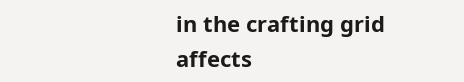in the crafting grid affects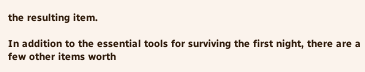the resulting item.

In addition to the essential tools for surviving the first night, there are a few other items worth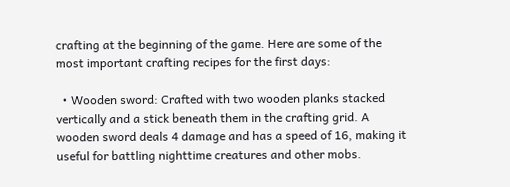crafting at the beginning of the game. Here are some of the most important crafting recipes for the first days:

  • Wooden sword: Crafted with two wooden planks stacked vertically and a stick beneath them in the crafting grid. A wooden sword deals 4 damage and has a speed of 16, making it useful for battling nighttime creatures and other mobs.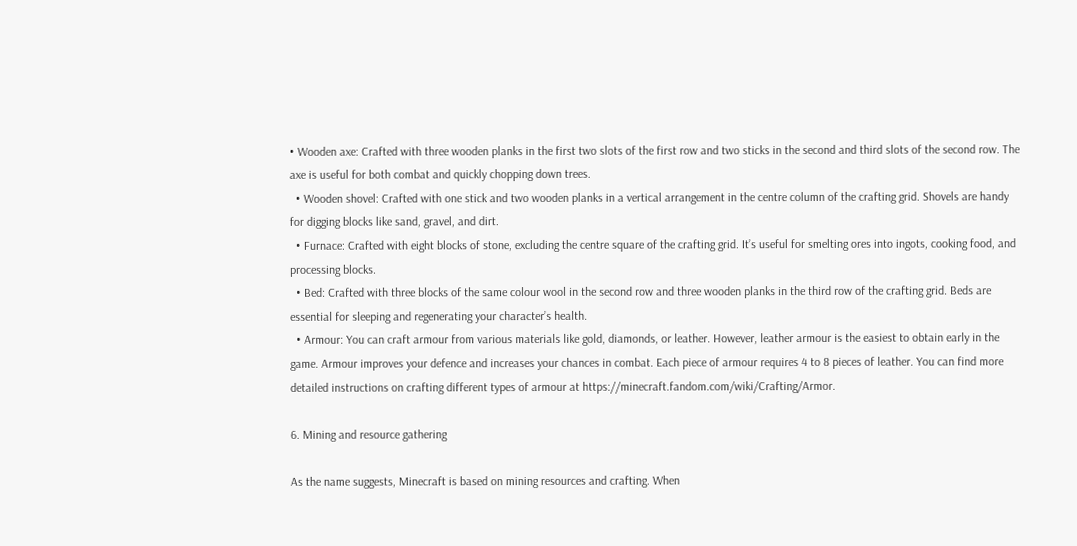• Wooden axe: Crafted with three wooden planks in the first two slots of the first row and two sticks in the second and third slots of the second row. The axe is useful for both combat and quickly chopping down trees.
  • Wooden shovel: Crafted with one stick and two wooden planks in a vertical arrangement in the centre column of the crafting grid. Shovels are handy for digging blocks like sand, gravel, and dirt.
  • Furnace: Crafted with eight blocks of stone, excluding the centre square of the crafting grid. It’s useful for smelting ores into ingots, cooking food, and processing blocks.
  • Bed: Crafted with three blocks of the same colour wool in the second row and three wooden planks in the third row of the crafting grid. Beds are essential for sleeping and regenerating your character’s health.
  • Armour: You can craft armour from various materials like gold, diamonds, or leather. However, leather armour is the easiest to obtain early in the game. Armour improves your defence and increases your chances in combat. Each piece of armour requires 4 to 8 pieces of leather. You can find more detailed instructions on crafting different types of armour at https://minecraft.fandom.com/wiki/Crafting/Armor.

6. Mining and resource gathering

As the name suggests, Minecraft is based on mining resources and crafting. When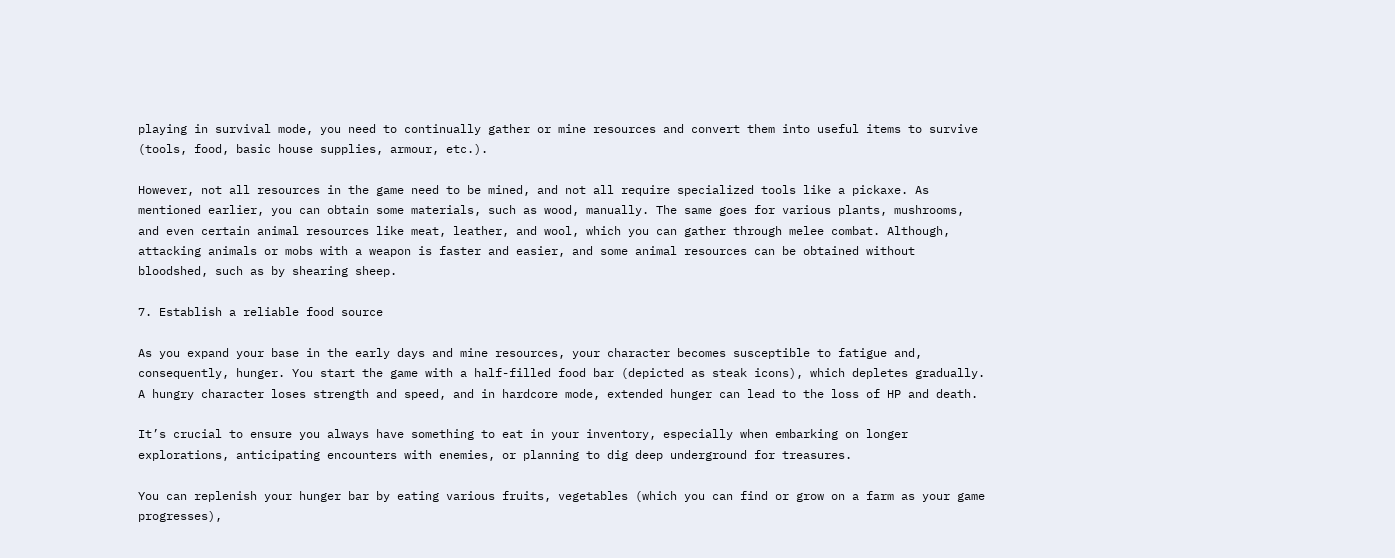playing in survival mode, you need to continually gather or mine resources and convert them into useful items to survive (tools, food, basic house supplies, armour, etc.).

However, not all resources in the game need to be mined, and not all require specialized tools like a pickaxe. As mentioned earlier, you can obtain some materials, such as wood, manually. The same goes for various plants, mushrooms, and even certain animal resources like meat, leather, and wool, which you can gather through melee combat. Although, attacking animals or mobs with a weapon is faster and easier, and some animal resources can be obtained without bloodshed, such as by shearing sheep.

7. Establish a reliable food source

As you expand your base in the early days and mine resources, your character becomes susceptible to fatigue and, consequently, hunger. You start the game with a half-filled food bar (depicted as steak icons), which depletes gradually. A hungry character loses strength and speed, and in hardcore mode, extended hunger can lead to the loss of HP and death.

It’s crucial to ensure you always have something to eat in your inventory, especially when embarking on longer explorations, anticipating encounters with enemies, or planning to dig deep underground for treasures.

You can replenish your hunger bar by eating various fruits, vegetables (which you can find or grow on a farm as your game progresses),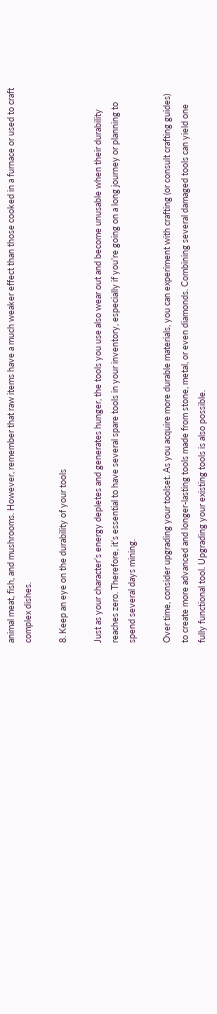animal meat, fish, and mushrooms. However, remember that raw items have a much weaker effect than those cooked in a furnace or used to craft complex dishes.

8. Keep an eye on the durability of your tools

Just as your character’s energy depletes and generates hunger, the tools you use also wear out and become unusable when their durability reaches zero. Therefore, it’s essential to have several spare tools in your inventory, especially if you’re going on a long journey or planning to spend several days mining.

Over time, consider upgrading your toolset. As you acquire more durable materials, you can experiment with crafting (or consult crafting guides) to create more advanced and longer-lasting tools made from stone, metal, or even diamonds. Combining several damaged tools can yield one fully functional tool. Upgrading your existing tools is also possible.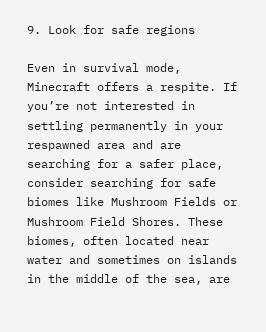9. Look for safe regions

Even in survival mode, Minecraft offers a respite. If you’re not interested in settling permanently in your respawned area and are searching for a safer place, consider searching for safe biomes like Mushroom Fields or Mushroom Field Shores. These biomes, often located near water and sometimes on islands in the middle of the sea, are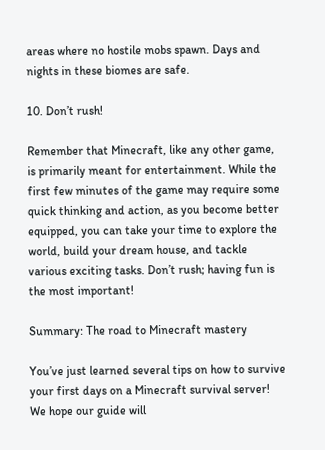areas where no hostile mobs spawn. Days and nights in these biomes are safe.

10. Don’t rush!

Remember that Minecraft, like any other game, is primarily meant for entertainment. While the first few minutes of the game may require some quick thinking and action, as you become better equipped, you can take your time to explore the world, build your dream house, and tackle various exciting tasks. Don’t rush; having fun is the most important!

Summary: The road to Minecraft mastery

You’ve just learned several tips on how to survive your first days on a Minecraft survival server! We hope our guide will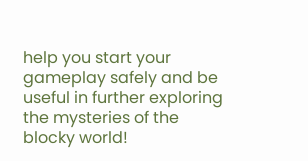help you start your gameplay safely and be useful in further exploring the mysteries of the blocky world!